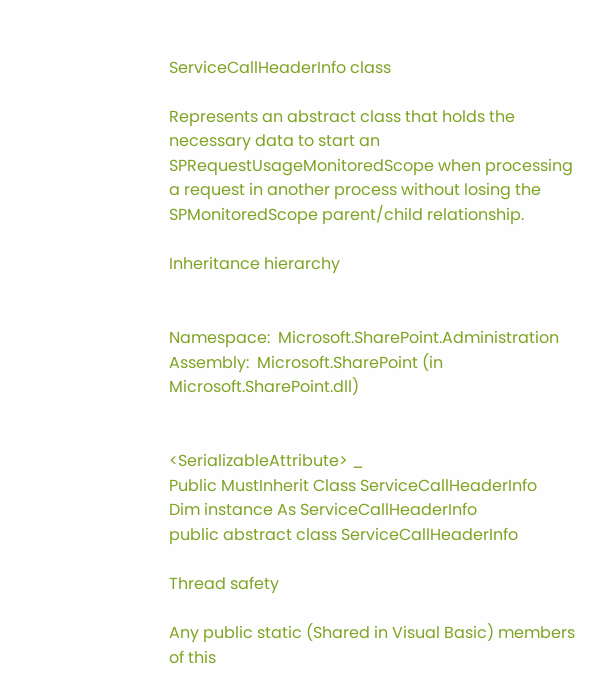ServiceCallHeaderInfo class

Represents an abstract class that holds the necessary data to start an SPRequestUsageMonitoredScope when processing a request in another process without losing the SPMonitoredScope parent/child relationship.

Inheritance hierarchy


Namespace:  Microsoft.SharePoint.Administration
Assembly:  Microsoft.SharePoint (in Microsoft.SharePoint.dll)


<SerializableAttribute> _
Public MustInherit Class ServiceCallHeaderInfo
Dim instance As ServiceCallHeaderInfo
public abstract class ServiceCallHeaderInfo

Thread safety

Any public static (Shared in Visual Basic) members of this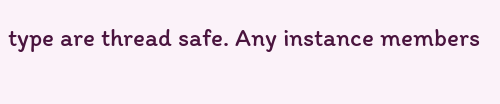type are thread safe. Any instance members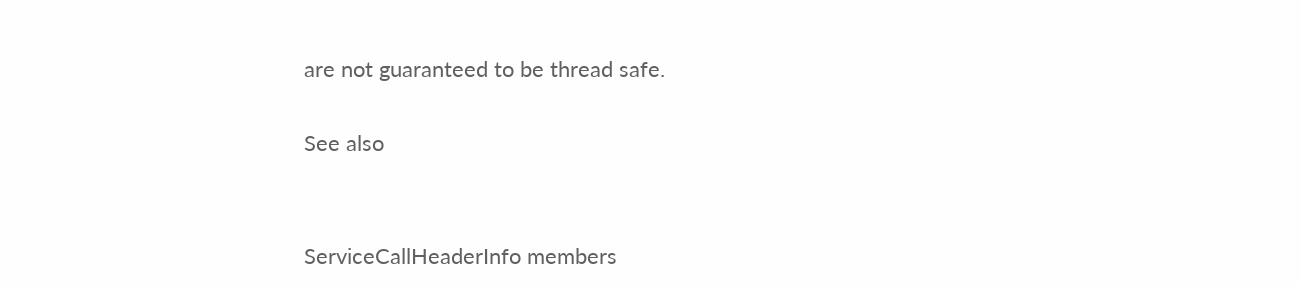are not guaranteed to be thread safe.

See also


ServiceCallHeaderInfo members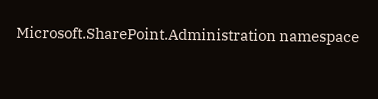Microsoft.SharePoint.Administration namespace